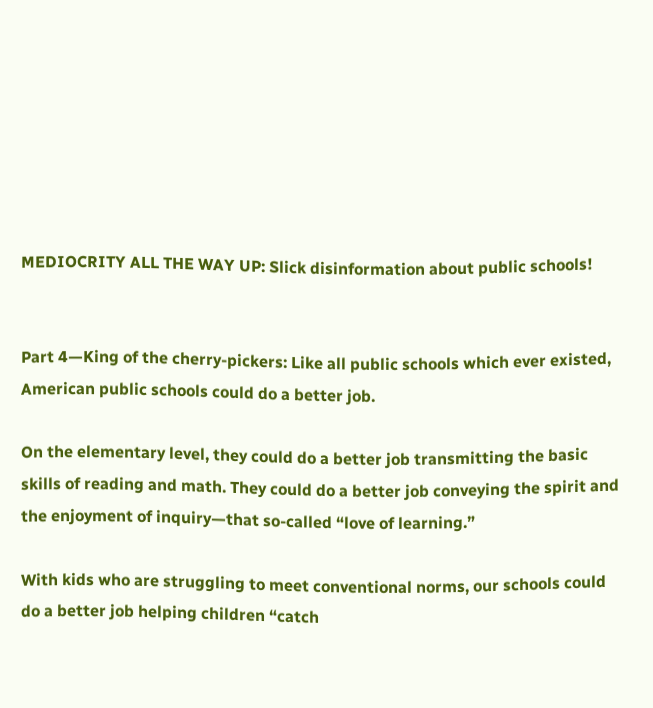MEDIOCRITY ALL THE WAY UP: Slick disinformation about public schools!


Part 4—King of the cherry-pickers: Like all public schools which ever existed, American public schools could do a better job.

On the elementary level, they could do a better job transmitting the basic skills of reading and math. They could do a better job conveying the spirit and the enjoyment of inquiry—that so-called “love of learning.”

With kids who are struggling to meet conventional norms, our schools could do a better job helping children “catch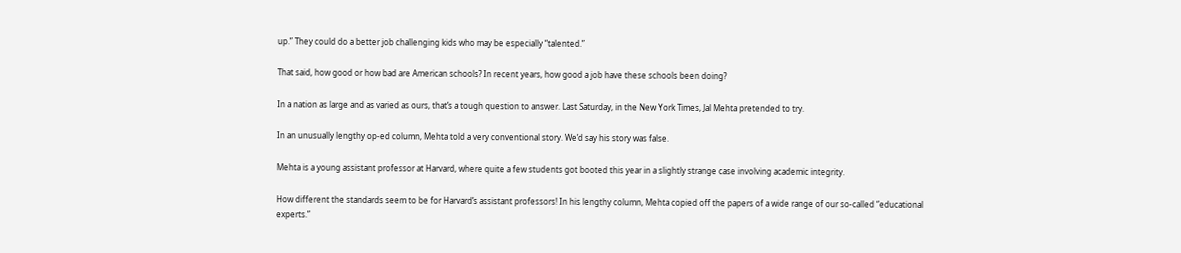up.” They could do a better job challenging kids who may be especially “talented.”

That said, how good or how bad are American schools? In recent years, how good a job have these schools been doing?

In a nation as large and as varied as ours, that’s a tough question to answer. Last Saturday, in the New York Times, Jal Mehta pretended to try.

In an unusually lengthy op-ed column, Mehta told a very conventional story. We’d say his story was false.

Mehta is a young assistant professor at Harvard, where quite a few students got booted this year in a slightly strange case involving academic integrity.

How different the standards seem to be for Harvard’s assistant professors! In his lengthy column, Mehta copied off the papers of a wide range of our so-called “educational experts.”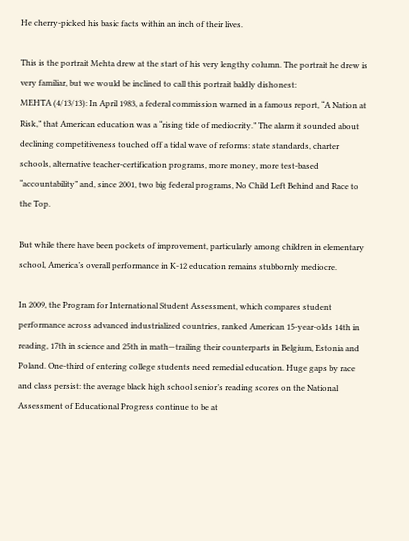He cherry-picked his basic facts within an inch of their lives.

This is the portrait Mehta drew at the start of his very lengthy column. The portrait he drew is very familiar, but we would be inclined to call this portrait baldly dishonest:
MEHTA (4/13/13): In April 1983, a federal commission warned in a famous report, “A Nation at Risk,” that American education was a “rising tide of mediocrity.” The alarm it sounded about declining competitiveness touched off a tidal wave of reforms: state standards, charter schools, alternative teacher-certification programs, more money, more test-based “accountability” and, since 2001, two big federal programs, No Child Left Behind and Race to the Top.

But while there have been pockets of improvement, particularly among children in elementary school, America’s overall performance in K-12 education remains stubbornly mediocre.

In 2009, the Program for International Student Assessment, which compares student performance across advanced industrialized countries, ranked American 15-year-olds 14th in reading, 17th in science and 25th in math—trailing their counterparts in Belgium, Estonia and Poland. One-third of entering college students need remedial education. Huge gaps by race and class persist: the average black high school senior’s reading scores on the National Assessment of Educational Progress continue to be at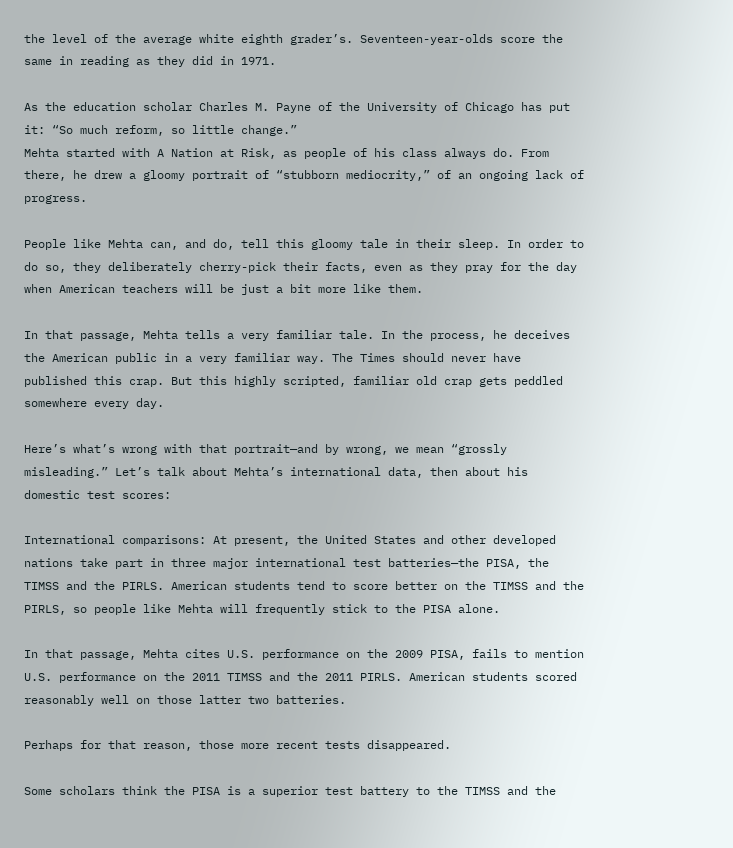the level of the average white eighth grader’s. Seventeen-year-olds score the same in reading as they did in 1971.

As the education scholar Charles M. Payne of the University of Chicago has put it: “So much reform, so little change.”
Mehta started with A Nation at Risk, as people of his class always do. From there, he drew a gloomy portrait of “stubborn mediocrity,” of an ongoing lack of progress.

People like Mehta can, and do, tell this gloomy tale in their sleep. In order to do so, they deliberately cherry-pick their facts, even as they pray for the day when American teachers will be just a bit more like them.

In that passage, Mehta tells a very familiar tale. In the process, he deceives the American public in a very familiar way. The Times should never have published this crap. But this highly scripted, familiar old crap gets peddled somewhere every day.

Here’s what’s wrong with that portrait—and by wrong, we mean “grossly misleading.” Let’s talk about Mehta’s international data, then about his domestic test scores:

International comparisons: At present, the United States and other developed nations take part in three major international test batteries—the PISA, the TIMSS and the PIRLS. American students tend to score better on the TIMSS and the PIRLS, so people like Mehta will frequently stick to the PISA alone.

In that passage, Mehta cites U.S. performance on the 2009 PISA, fails to mention U.S. performance on the 2011 TIMSS and the 2011 PIRLS. American students scored reasonably well on those latter two batteries.

Perhaps for that reason, those more recent tests disappeared.

Some scholars think the PISA is a superior test battery to the TIMSS and the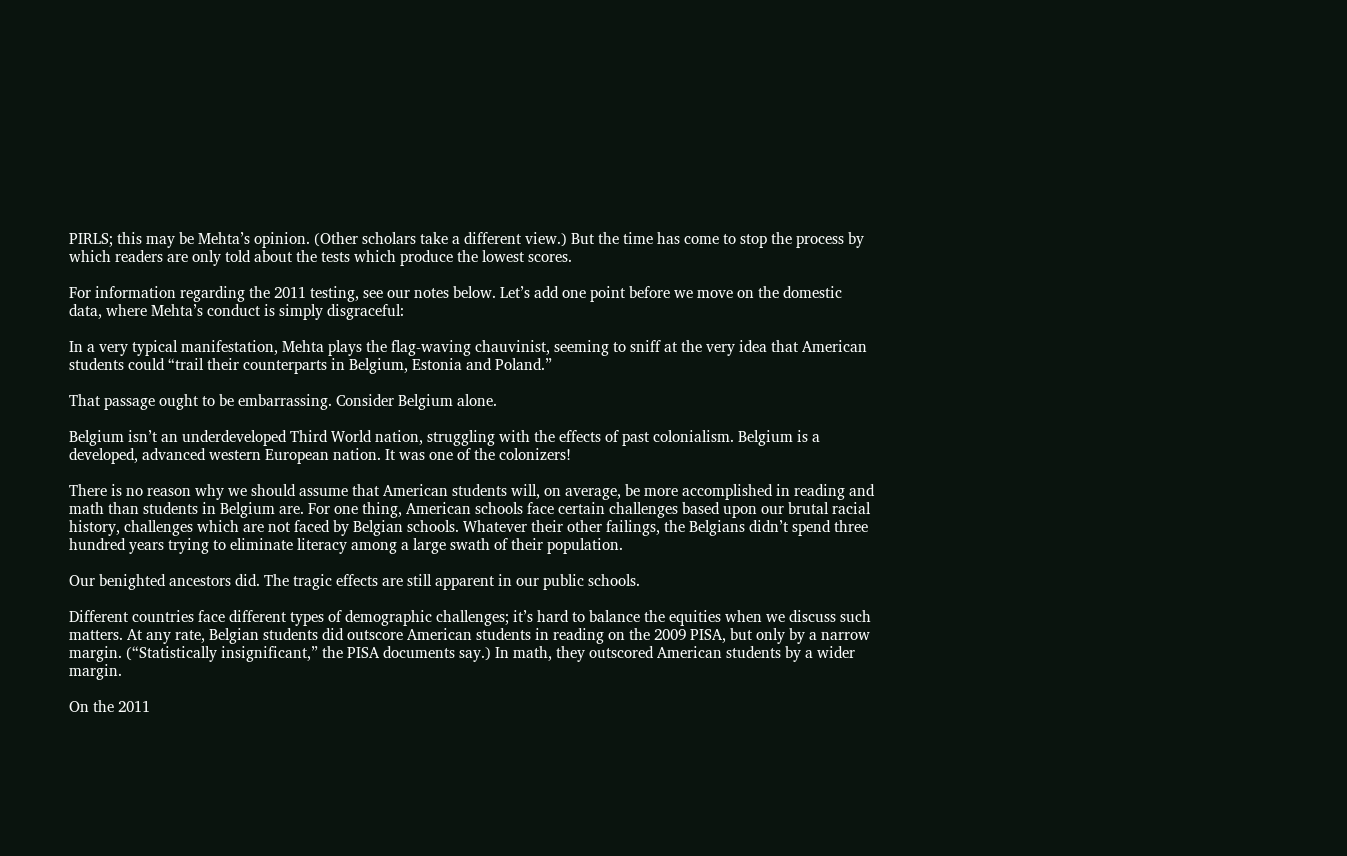PIRLS; this may be Mehta’s opinion. (Other scholars take a different view.) But the time has come to stop the process by which readers are only told about the tests which produce the lowest scores.

For information regarding the 2011 testing, see our notes below. Let’s add one point before we move on the domestic data, where Mehta’s conduct is simply disgraceful:

In a very typical manifestation, Mehta plays the flag-waving chauvinist, seeming to sniff at the very idea that American students could “trail their counterparts in Belgium, Estonia and Poland.”

That passage ought to be embarrassing. Consider Belgium alone.

Belgium isn’t an underdeveloped Third World nation, struggling with the effects of past colonialism. Belgium is a developed, advanced western European nation. It was one of the colonizers!

There is no reason why we should assume that American students will, on average, be more accomplished in reading and math than students in Belgium are. For one thing, American schools face certain challenges based upon our brutal racial history, challenges which are not faced by Belgian schools. Whatever their other failings, the Belgians didn’t spend three hundred years trying to eliminate literacy among a large swath of their population.

Our benighted ancestors did. The tragic effects are still apparent in our public schools.

Different countries face different types of demographic challenges; it’s hard to balance the equities when we discuss such matters. At any rate, Belgian students did outscore American students in reading on the 2009 PISA, but only by a narrow margin. (“Statistically insignificant,” the PISA documents say.) In math, they outscored American students by a wider margin.

On the 2011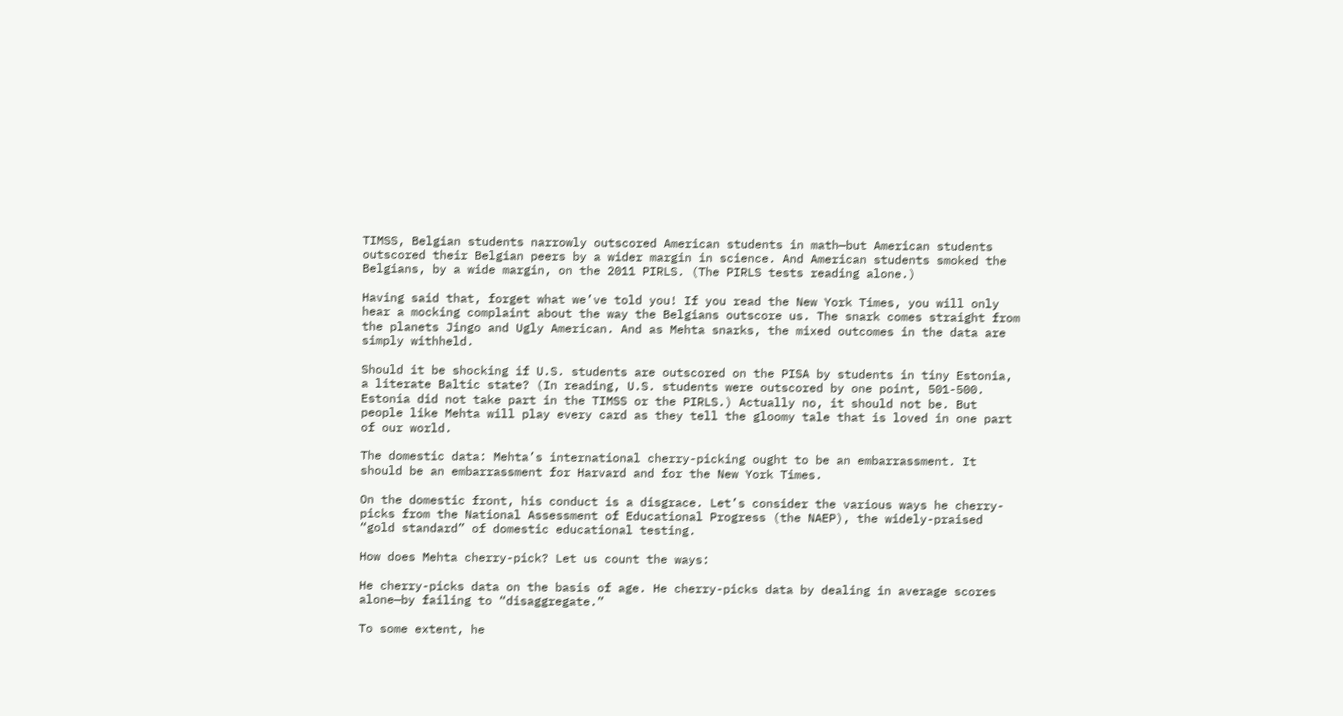TIMSS, Belgian students narrowly outscored American students in math—but American students outscored their Belgian peers by a wider margin in science. And American students smoked the Belgians, by a wide margin, on the 2011 PIRLS. (The PIRLS tests reading alone.)

Having said that, forget what we’ve told you! If you read the New York Times, you will only hear a mocking complaint about the way the Belgians outscore us. The snark comes straight from the planets Jingo and Ugly American. And as Mehta snarks, the mixed outcomes in the data are simply withheld.

Should it be shocking if U.S. students are outscored on the PISA by students in tiny Estonia, a literate Baltic state? (In reading, U.S. students were outscored by one point, 501-500. Estonia did not take part in the TIMSS or the PIRLS.) Actually no, it should not be. But people like Mehta will play every card as they tell the gloomy tale that is loved in one part of our world.

The domestic data: Mehta’s international cherry-picking ought to be an embarrassment. It should be an embarrassment for Harvard and for the New York Times.

On the domestic front, his conduct is a disgrace. Let’s consider the various ways he cherry-picks from the National Assessment of Educational Progress (the NAEP), the widely-praised “gold standard” of domestic educational testing.

How does Mehta cherry-pick? Let us count the ways:

He cherry-picks data on the basis of age. He cherry-picks data by dealing in average scores alone—by failing to “disaggregate.”

To some extent, he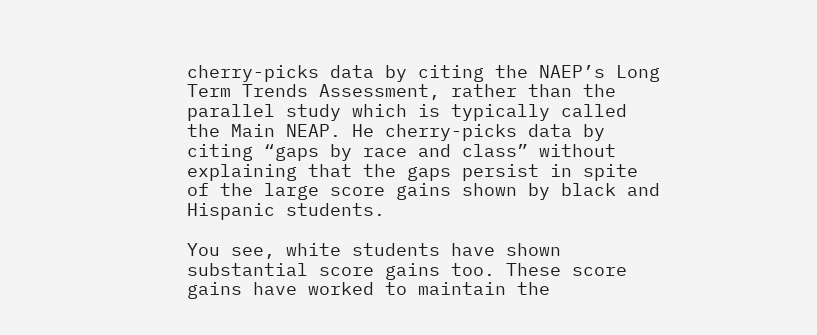cherry-picks data by citing the NAEP’s Long Term Trends Assessment, rather than the parallel study which is typically called the Main NEAP. He cherry-picks data by citing “gaps by race and class” without explaining that the gaps persist in spite of the large score gains shown by black and Hispanic students.

You see, white students have shown substantial score gains too. These score gains have worked to maintain the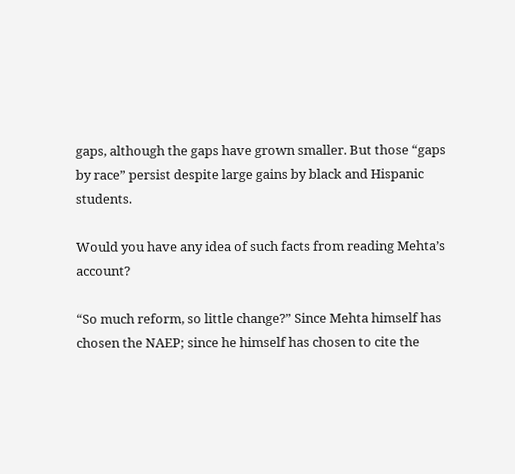gaps, although the gaps have grown smaller. But those “gaps by race” persist despite large gains by black and Hispanic students.

Would you have any idea of such facts from reading Mehta’s account?

“So much reform, so little change?” Since Mehta himself has chosen the NAEP; since he himself has chosen to cite the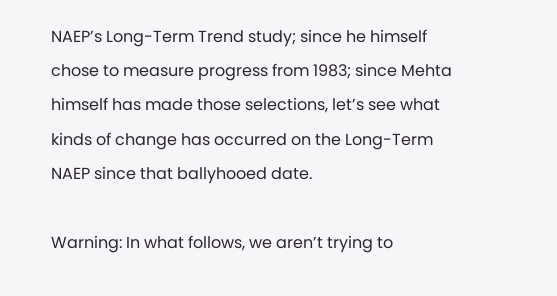NAEP’s Long-Term Trend study; since he himself chose to measure progress from 1983; since Mehta himself has made those selections, let’s see what kinds of change has occurred on the Long-Term NAEP since that ballyhooed date.

Warning: In what follows, we aren’t trying to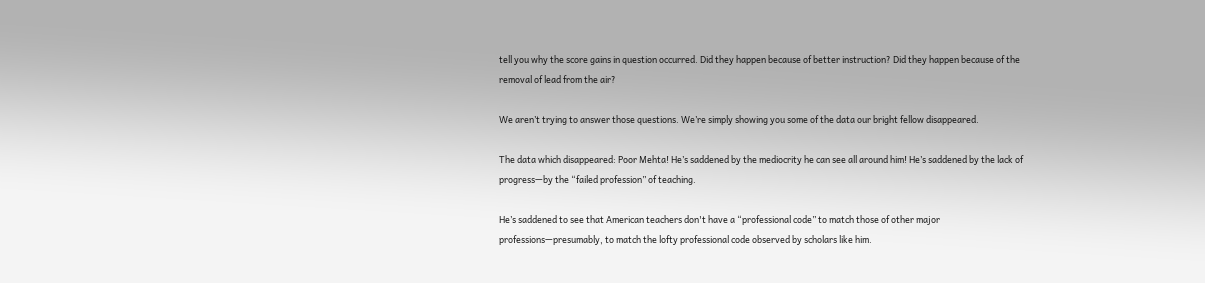tell you why the score gains in question occurred. Did they happen because of better instruction? Did they happen because of the removal of lead from the air?

We aren’t trying to answer those questions. We’re simply showing you some of the data our bright fellow disappeared.

The data which disappeared: Poor Mehta! He’s saddened by the mediocrity he can see all around him! He’s saddened by the lack of progress—by the “failed profession” of teaching.

He’s saddened to see that American teachers don't have a “professional code” to match those of other major professions—presumably, to match the lofty professional code observed by scholars like him.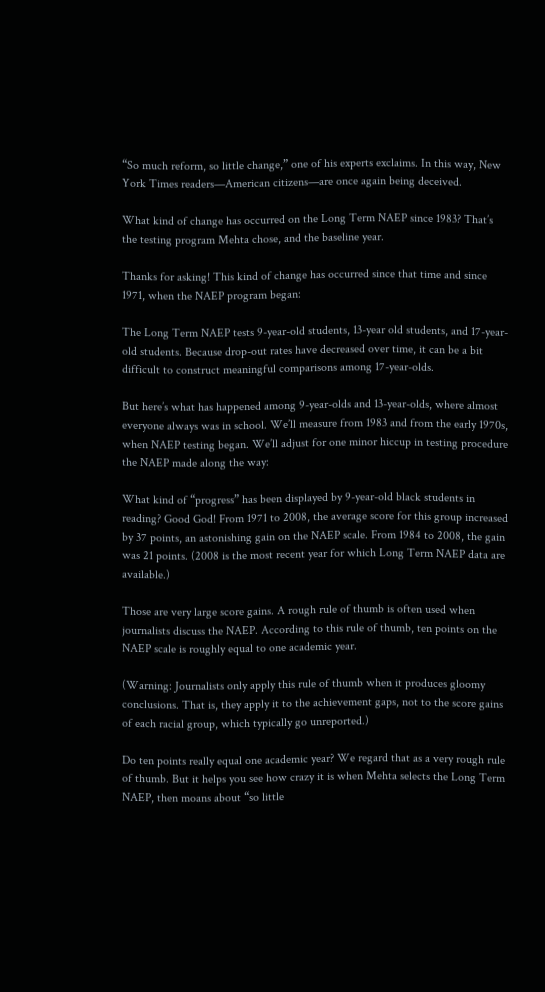“So much reform, so little change,” one of his experts exclaims. In this way, New York Times readers—American citizens—are once again being deceived.

What kind of change has occurred on the Long Term NAEP since 1983? That’s the testing program Mehta chose, and the baseline year.

Thanks for asking! This kind of change has occurred since that time and since 1971, when the NAEP program began:

The Long Term NAEP tests 9-year-old students, 13-year old students, and 17-year-old students. Because drop-out rates have decreased over time, it can be a bit difficult to construct meaningful comparisons among 17-year-olds.

But here’s what has happened among 9-year-olds and 13-year-olds, where almost everyone always was in school. We’ll measure from 1983 and from the early 1970s, when NAEP testing began. We’ll adjust for one minor hiccup in testing procedure the NAEP made along the way:

What kind of “progress” has been displayed by 9-year-old black students in reading? Good God! From 1971 to 2008, the average score for this group increased by 37 points, an astonishing gain on the NAEP scale. From 1984 to 2008, the gain was 21 points. (2008 is the most recent year for which Long Term NAEP data are available.)

Those are very large score gains. A rough rule of thumb is often used when journalists discuss the NAEP. According to this rule of thumb, ten points on the NAEP scale is roughly equal to one academic year.

(Warning: Journalists only apply this rule of thumb when it produces gloomy conclusions. That is, they apply it to the achievement gaps, not to the score gains of each racial group, which typically go unreported.)

Do ten points really equal one academic year? We regard that as a very rough rule of thumb. But it helps you see how crazy it is when Mehta selects the Long Term NAEP, then moans about “so little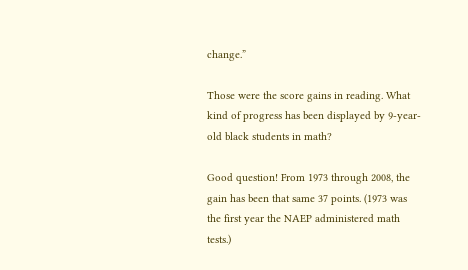change.”

Those were the score gains in reading. What kind of progress has been displayed by 9-year-old black students in math?

Good question! From 1973 through 2008, the gain has been that same 37 points. (1973 was the first year the NAEP administered math tests.)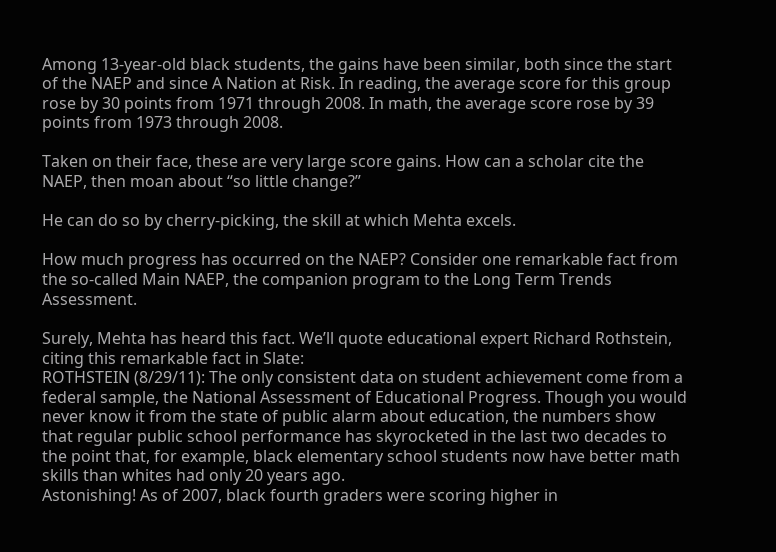Among 13-year-old black students, the gains have been similar, both since the start of the NAEP and since A Nation at Risk. In reading, the average score for this group rose by 30 points from 1971 through 2008. In math, the average score rose by 39 points from 1973 through 2008.

Taken on their face, these are very large score gains. How can a scholar cite the NAEP, then moan about “so little change?”

He can do so by cherry-picking, the skill at which Mehta excels.

How much progress has occurred on the NAEP? Consider one remarkable fact from the so-called Main NAEP, the companion program to the Long Term Trends Assessment.

Surely, Mehta has heard this fact. We’ll quote educational expert Richard Rothstein, citing this remarkable fact in Slate:
ROTHSTEIN (8/29/11): The only consistent data on student achievement come from a federal sample, the National Assessment of Educational Progress. Though you would never know it from the state of public alarm about education, the numbers show that regular public school performance has skyrocketed in the last two decades to the point that, for example, black elementary school students now have better math skills than whites had only 20 years ago.
Astonishing! As of 2007, black fourth graders were scoring higher in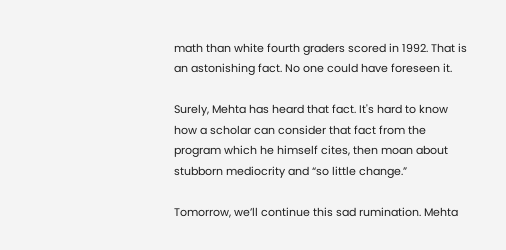math than white fourth graders scored in 1992. That is an astonishing fact. No one could have foreseen it.

Surely, Mehta has heard that fact. It's hard to know how a scholar can consider that fact from the program which he himself cites, then moan about stubborn mediocrity and “so little change.”

Tomorrow, we’ll continue this sad rumination. Mehta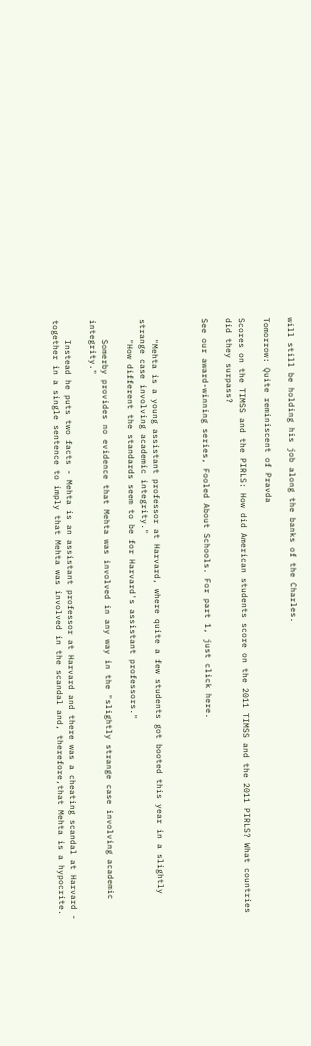will still be holding his job along the banks of the Charles.

Tomorrow: Quite reminiscent of Pravda

Scores on the TIMSS and the PIRLS: How did American students score on the 2011 TIMSS and the 2011 PIRLS? What countries did they surpass?

See our award-winning series, Fooled About Schools. For part 1, just click here.



    "Mehta is a young assistant professor at Harvard, where quite a few students got booted this year in a slightly strange case involving academic integrity."
    "How different the standards seem to be for Harvard's assistant professors."

    Somerby provides no evidence that Mehta was involved in any way in the "slightly strange case involving academic integrity."

    Instead he puts two facts - Mehta is an assistant professor at Harvard and there was a cheating scandal at Harvard - together in a single sentence to imply that Mehta was involved in the scandal and, therefore,that Mehta is a hypocrite.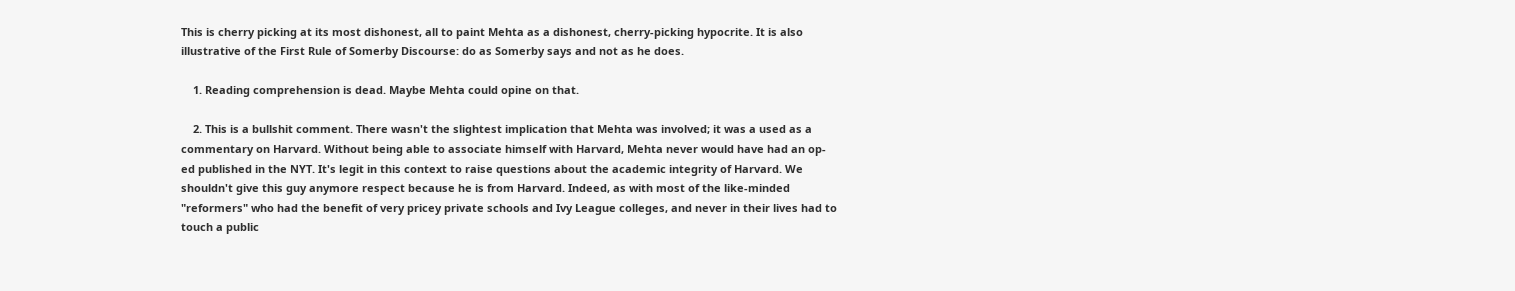This is cherry picking at its most dishonest, all to paint Mehta as a dishonest, cherry-picking hypocrite. It is also illustrative of the First Rule of Somerby Discourse: do as Somerby says and not as he does.

    1. Reading comprehension is dead. Maybe Mehta could opine on that.

    2. This is a bullshit comment. There wasn't the slightest implication that Mehta was involved; it was a used as a commentary on Harvard. Without being able to associate himself with Harvard, Mehta never would have had an op-ed published in the NYT. It's legit in this context to raise questions about the academic integrity of Harvard. We shouldn't give this guy anymore respect because he is from Harvard. Indeed, as with most of the like-minded "reformers" who had the benefit of very pricey private schools and Ivy League colleges, and never in their lives had to touch a public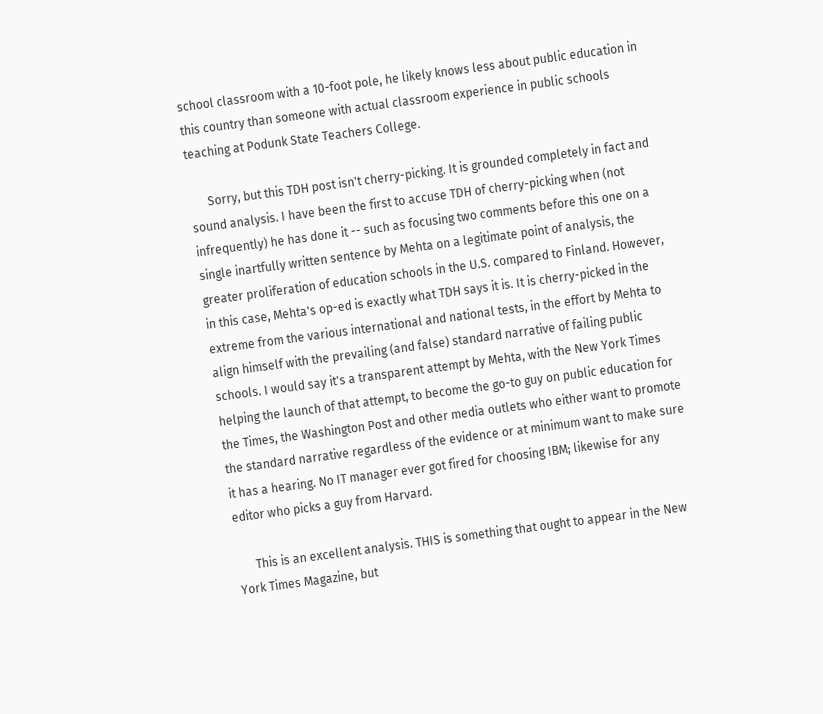school classroom with a 10-foot pole, he likely knows less about public education in this country than someone with actual classroom experience in public schools teaching at Podunk State Teachers College.

      Sorry, but this TDH post isn't cherry-picking. It is grounded completely in fact and sound analysis. I have been the first to accuse TDH of cherry-picking when (not infrequently) he has done it -- such as focusing two comments before this one on a single inartfully written sentence by Mehta on a legitimate point of analysis, the greater proliferation of education schools in the U.S. compared to Finland. However, in this case, Mehta's op-ed is exactly what TDH says it is. It is cherry-picked in the extreme from the various international and national tests, in the effort by Mehta to align himself with the prevailing (and false) standard narrative of failing public schools. I would say it's a transparent attempt by Mehta, with the New York Times helping the launch of that attempt, to become the go-to guy on public education for the Times, the Washington Post and other media outlets who either want to promote the standard narrative regardless of the evidence or at minimum want to make sure it has a hearing. No IT manager ever got fired for choosing IBM; likewise for any editor who picks a guy from Harvard.

      This is an excellent analysis. THIS is something that ought to appear in the New York Times Magazine, but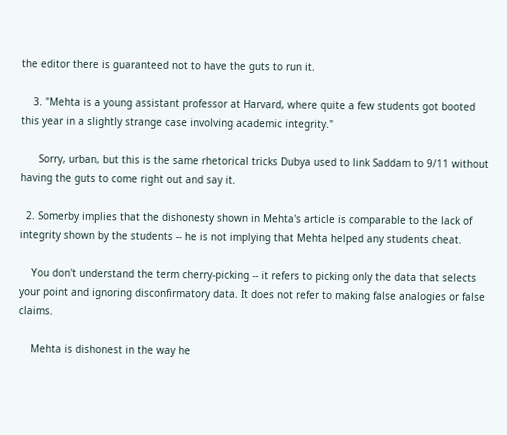the editor there is guaranteed not to have the guts to run it.

    3. "Mehta is a young assistant professor at Harvard, where quite a few students got booted this year in a slightly strange case involving academic integrity."

      Sorry, urban, but this is the same rhetorical tricks Dubya used to link Saddam to 9/11 without having the guts to come right out and say it.

  2. Somerby implies that the dishonesty shown in Mehta's article is comparable to the lack of integrity shown by the students -- he is not implying that Mehta helped any students cheat.

    You don't understand the term cherry-picking -- it refers to picking only the data that selects your point and ignoring disconfirmatory data. It does not refer to making false analogies or false claims.

    Mehta is dishonest in the way he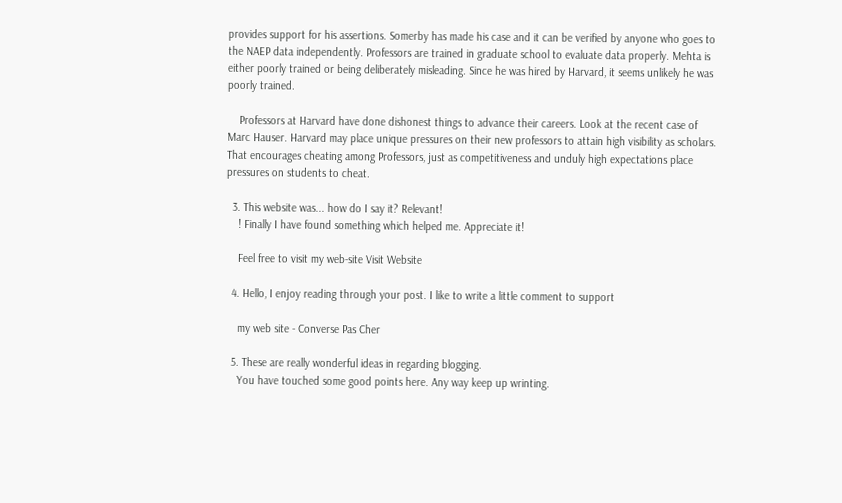provides support for his assertions. Somerby has made his case and it can be verified by anyone who goes to the NAEP data independently. Professors are trained in graduate school to evaluate data properly. Mehta is either poorly trained or being deliberately misleading. Since he was hired by Harvard, it seems unlikely he was poorly trained.

    Professors at Harvard have done dishonest things to advance their careers. Look at the recent case of Marc Hauser. Harvard may place unique pressures on their new professors to attain high visibility as scholars. That encourages cheating among Professors, just as competitiveness and unduly high expectations place pressures on students to cheat.

  3. This website was... how do I say it? Relevant!
    ! Finally I have found something which helped me. Appreciate it!

    Feel free to visit my web-site Visit Website

  4. Hello, I enjoy reading through your post. I like to write a little comment to support

    my web site - Converse Pas Cher

  5. These are really wonderful ideas in regarding blogging.
    You have touched some good points here. Any way keep up wrinting.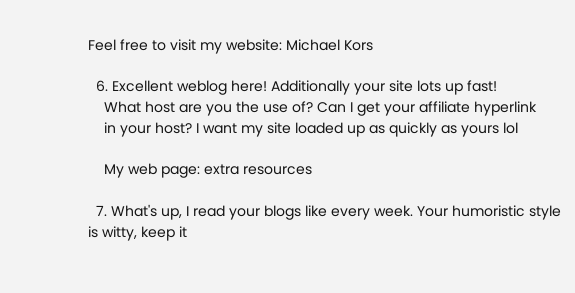Feel free to visit my website: Michael Kors

  6. Excellent weblog here! Additionally your site lots up fast!
    What host are you the use of? Can I get your affiliate hyperlink
    in your host? I want my site loaded up as quickly as yours lol

    My web page: extra resources

  7. What's up, I read your blogs like every week. Your humoristic style is witty, keep it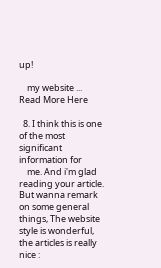up!

    my website ... Read More Here

  8. I think this is one of the most significant information for
    me. And i'm glad reading your article. But wanna remark on some general things, The website style is wonderful, the articles is really nice :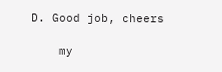D. Good job, cheers

    my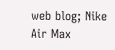web blog; Nike Air Max